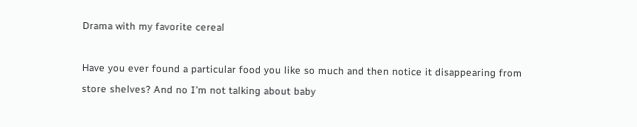Drama with my favorite cereal

Have you ever found a particular food you like so much and then notice it disappearing from store shelves? And no I’m not talking about baby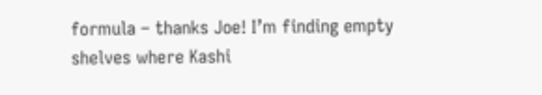formula – thanks Joe! I’m finding empty shelves where Kashi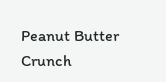Peanut Butter Crunch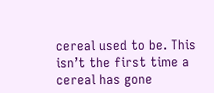cereal used to be. This isn’t the first time a cereal has gone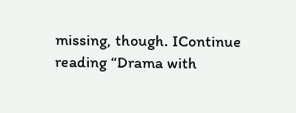missing, though. IContinue reading “Drama with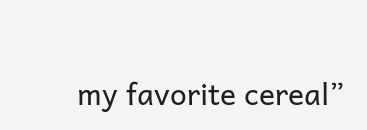my favorite cereal”